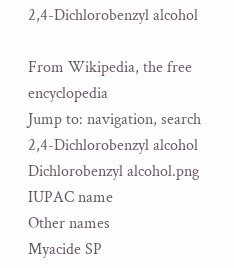2,4-Dichlorobenzyl alcohol

From Wikipedia, the free encyclopedia
Jump to: navigation, search
2,4-Dichlorobenzyl alcohol
Dichlorobenzyl alcohol.png
IUPAC name
Other names
Myacide SP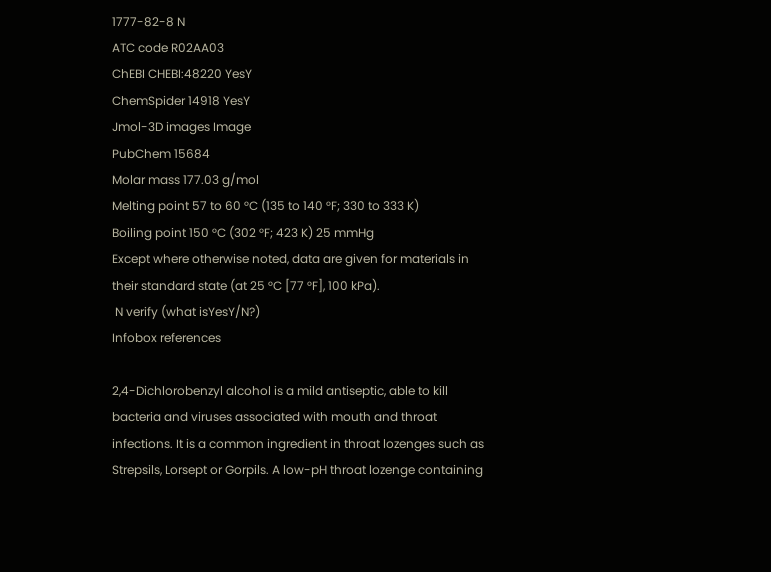1777-82-8 N
ATC code R02AA03
ChEBI CHEBI:48220 YesY
ChemSpider 14918 YesY
Jmol-3D images Image
PubChem 15684
Molar mass 177.03 g/mol
Melting point 57 to 60 °C (135 to 140 °F; 330 to 333 K)
Boiling point 150 °C (302 °F; 423 K) 25 mmHg
Except where otherwise noted, data are given for materials in their standard state (at 25 °C [77 °F], 100 kPa).
 N verify (what isYesY/N?)
Infobox references

2,4-Dichlorobenzyl alcohol is a mild antiseptic, able to kill bacteria and viruses associated with mouth and throat infections. It is a common ingredient in throat lozenges such as Strepsils, Lorsept or Gorpils. A low-pH throat lozenge containing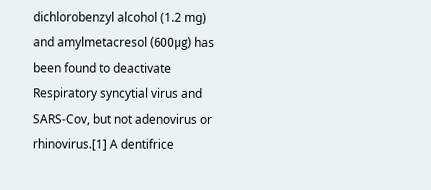dichlorobenzyl alcohol (1.2 mg) and amylmetacresol (600μg) has been found to deactivate Respiratory syncytial virus and SARS-Cov, but not adenovirus or rhinovirus.[1] A dentifrice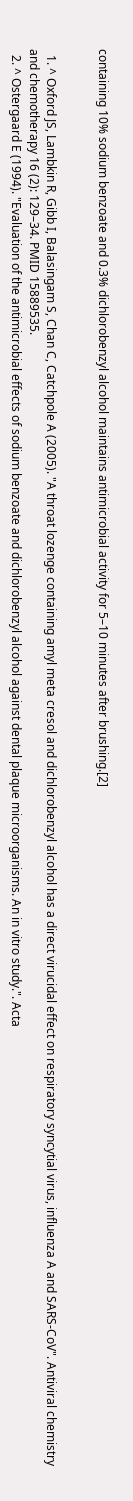containing 10% sodium benzoate and 0.3% dichlorobenzyl alcohol maintains antimicrobial activity for 5–10 minutes after brushing.[2]


  1. ^ Oxford JS, Lambkin R, Gibb I, Balasingam S, Chan C, Catchpole A (2005). "A throat lozenge containing amyl meta cresol and dichlorobenzyl alcohol has a direct virucidal effect on respiratory syncytial virus, influenza A and SARS-CoV". Antiviral chemistry and chemotherapy 16 (2): 129–34. PMID 15889535.
  2. ^ Ostergaard E (1994). "Evaluation of the antimicrobial effects of sodium benzoate and dichlorobenzyl alcohol against dental plaque microorganisms. An in vitro study.". Acta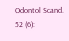Odontol Scand. 52 (6):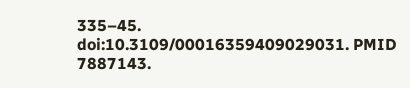335–45. doi:10.3109/00016359409029031. PMID 7887143.